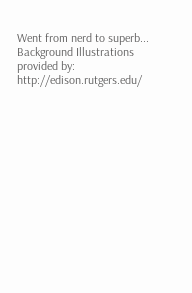Went from nerd to superb...
Background Illustrations provided by: http://edison.rutgers.edu/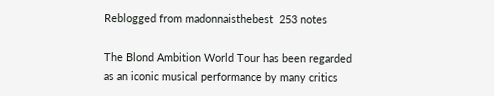Reblogged from madonnaisthebest  253 notes

The Blond Ambition World Tour has been regarded as an iconic musical performance by many critics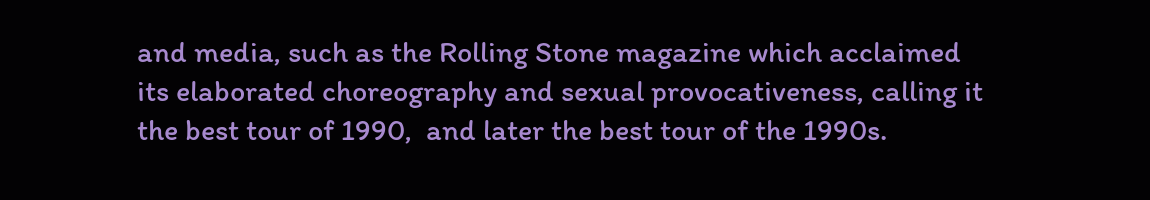and media, such as the Rolling Stone magazine which acclaimed its elaborated choreography and sexual provocativeness, calling it the best tour of 1990,  and later the best tour of the 1990s.